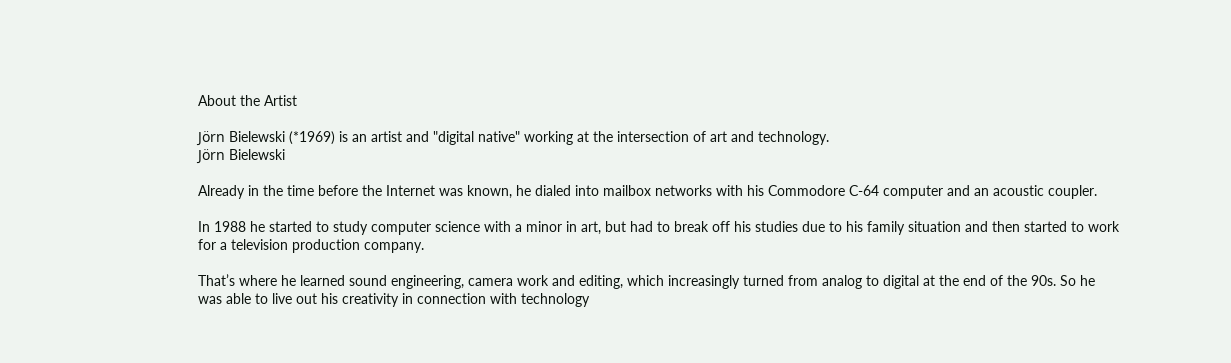About the Artist

Jörn Bielewski (*1969) is an artist and "digital native" working at the intersection of art and technology.
Jörn Bielewski

Already in the time before the Internet was known, he dialed into mailbox networks with his Commodore C-64 computer and an acoustic coupler.

In 1988 he started to study computer science with a minor in art, but had to break off his studies due to his family situation and then started to work for a television production company.

That’s where he learned sound engineering, camera work and editing, which increasingly turned from analog to digital at the end of the 90s. So he was able to live out his creativity in connection with technology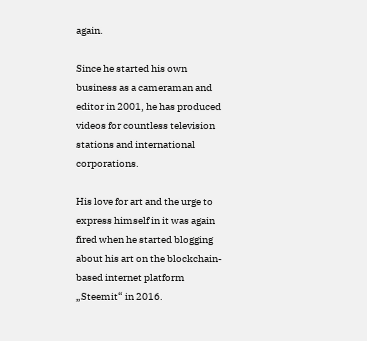again.

Since he started his own business as a cameraman and editor in 2001, he has produced videos for countless television stations and international corporations.

His love for art and the urge to express himself in it was again fired when he started blogging about his art on the blockchain-based internet platform „Steemit“ in 2016.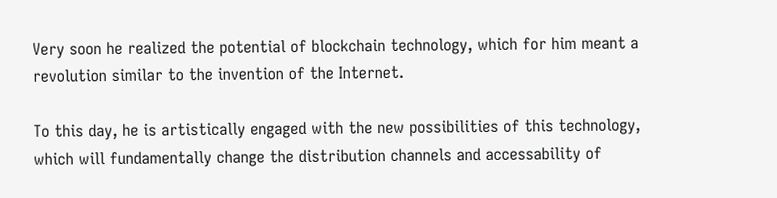Very soon he realized the potential of blockchain technology, which for him meant a revolution similar to the invention of the Internet.

To this day, he is artistically engaged with the new possibilities of this technology, which will fundamentally change the distribution channels and accessability of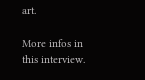art.

More infos in this interview.